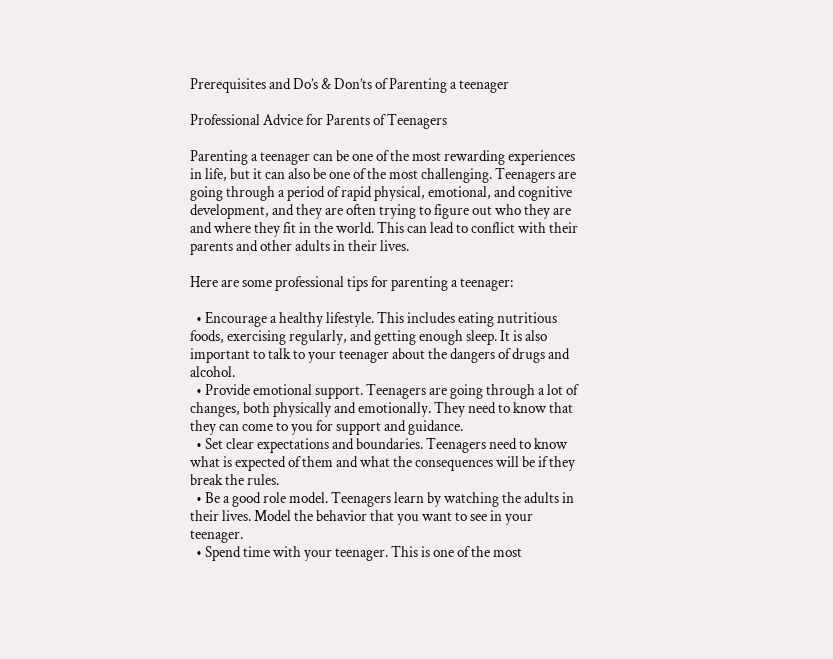Prerequisites and Do’s & Don’ts of Parenting a teenager

Professional Advice for Parents of Teenagers

Parenting a teenager can be one of the most rewarding experiences in life, but it can also be one of the most challenging. Teenagers are going through a period of rapid physical, emotional, and cognitive development, and they are often trying to figure out who they are and where they fit in the world. This can lead to conflict with their parents and other adults in their lives.

Here are some professional tips for parenting a teenager:

  • Encourage a healthy lifestyle. This includes eating nutritious foods, exercising regularly, and getting enough sleep. It is also important to talk to your teenager about the dangers of drugs and alcohol.
  • Provide emotional support. Teenagers are going through a lot of changes, both physically and emotionally. They need to know that they can come to you for support and guidance.
  • Set clear expectations and boundaries. Teenagers need to know what is expected of them and what the consequences will be if they break the rules.
  • Be a good role model. Teenagers learn by watching the adults in their lives. Model the behavior that you want to see in your teenager.
  • Spend time with your teenager. This is one of the most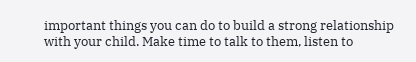important things you can do to build a strong relationship with your child. Make time to talk to them, listen to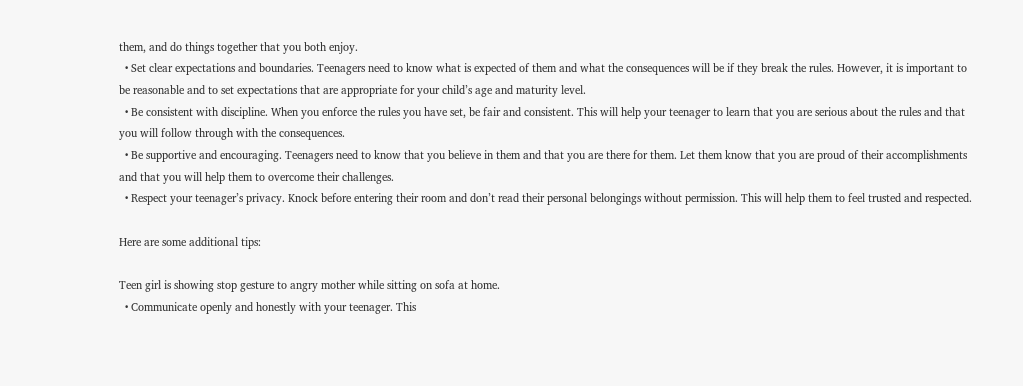them, and do things together that you both enjoy.
  • Set clear expectations and boundaries. Teenagers need to know what is expected of them and what the consequences will be if they break the rules. However, it is important to be reasonable and to set expectations that are appropriate for your child’s age and maturity level.
  • Be consistent with discipline. When you enforce the rules you have set, be fair and consistent. This will help your teenager to learn that you are serious about the rules and that you will follow through with the consequences.
  • Be supportive and encouraging. Teenagers need to know that you believe in them and that you are there for them. Let them know that you are proud of their accomplishments and that you will help them to overcome their challenges.
  • Respect your teenager’s privacy. Knock before entering their room and don’t read their personal belongings without permission. This will help them to feel trusted and respected.

Here are some additional tips:

Teen girl is showing stop gesture to angry mother while sitting on sofa at home.
  • Communicate openly and honestly with your teenager. This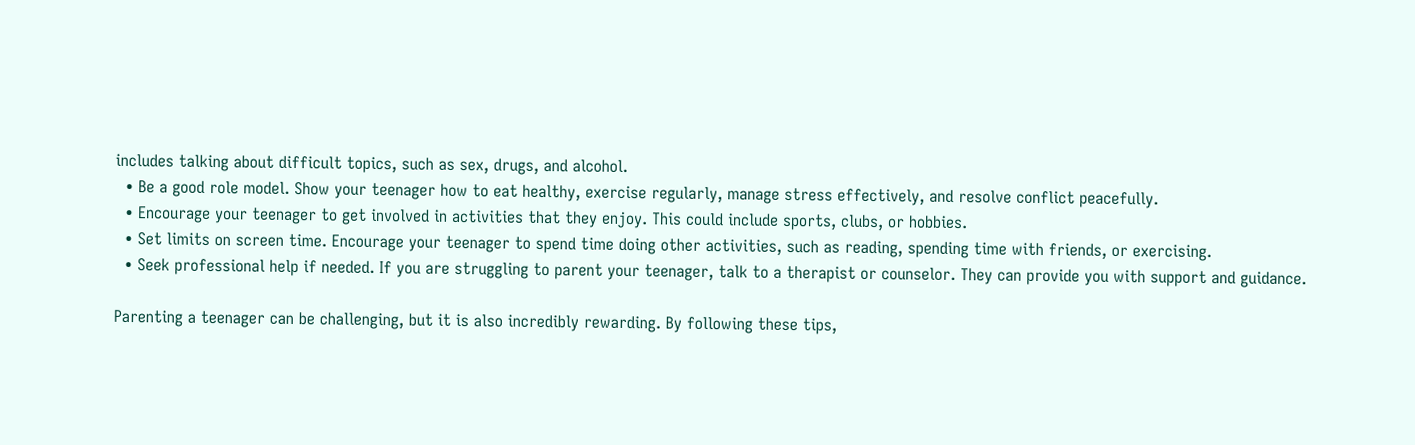includes talking about difficult topics, such as sex, drugs, and alcohol.
  • Be a good role model. Show your teenager how to eat healthy, exercise regularly, manage stress effectively, and resolve conflict peacefully.
  • Encourage your teenager to get involved in activities that they enjoy. This could include sports, clubs, or hobbies.
  • Set limits on screen time. Encourage your teenager to spend time doing other activities, such as reading, spending time with friends, or exercising.
  • Seek professional help if needed. If you are struggling to parent your teenager, talk to a therapist or counselor. They can provide you with support and guidance.

Parenting a teenager can be challenging, but it is also incredibly rewarding. By following these tips,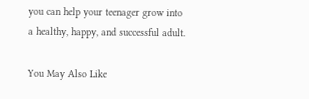you can help your teenager grow into a healthy, happy, and successful adult.

You May Also Like